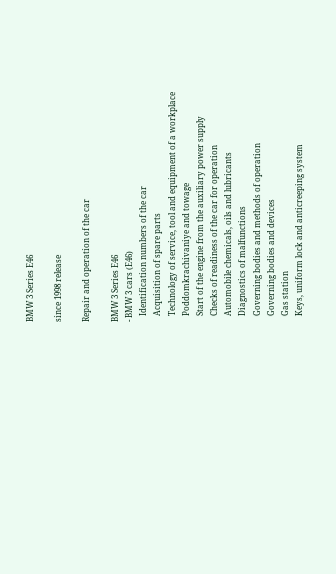BMW 3 Series E46

since 1998 release

Repair and operation of the car

BMW 3 Series E46
- BMW 3 cars (E46)
   Identification numbers of the car
   Acquisition of spare parts
   Technology of service, tool and equipment of a workplace
   Poddomkrachivaniye and towage
   Start of the engine from the auxiliary power supply
   Checks of readiness of the car for operation
   Automobile chemicals, oils and lubricants
   Diagnostics of malfunctions
   Governing bodies and methods of operation
   Governing bodies and devices
   Gas station
   Keys, uniform lock and anticreeping system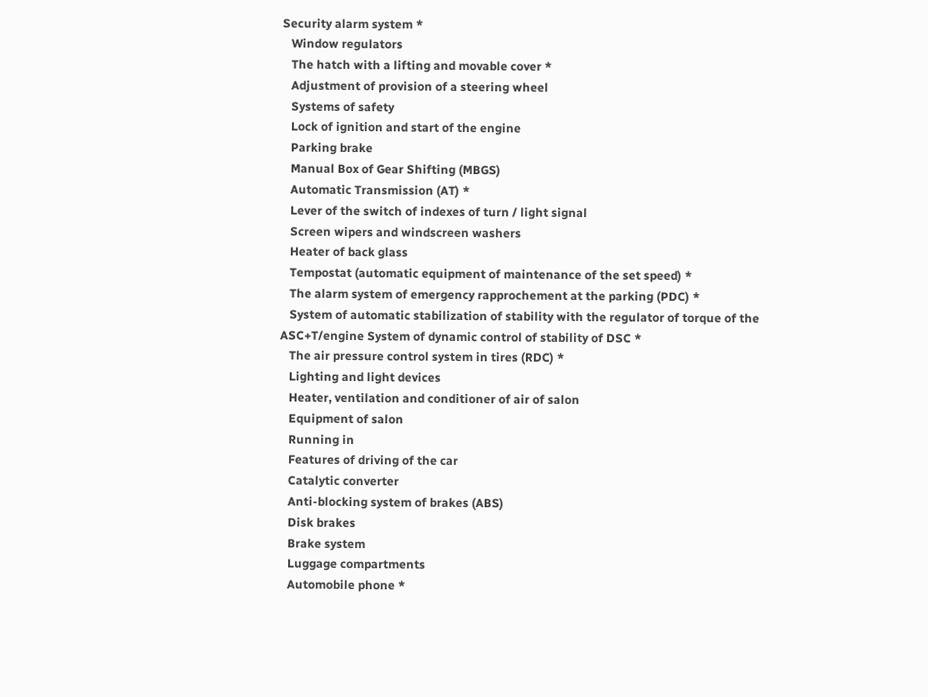Security alarm system *
   Window regulators
   The hatch with a lifting and movable cover *
   Adjustment of provision of a steering wheel
   Systems of safety
   Lock of ignition and start of the engine
   Parking brake
   Manual Box of Gear Shifting (MBGS)
   Automatic Transmission (AT) *
   Lever of the switch of indexes of turn / light signal
   Screen wipers and windscreen washers
   Heater of back glass
   Tempostat (automatic equipment of maintenance of the set speed) *
   The alarm system of emergency rapprochement at the parking (PDC) *
   System of automatic stabilization of stability with the regulator of torque of the ASC+T/engine System of dynamic control of stability of DSC *
   The air pressure control system in tires (RDC) *
   Lighting and light devices
   Heater, ventilation and conditioner of air of salon
   Equipment of salon
   Running in
   Features of driving of the car
   Catalytic converter
   Anti-blocking system of brakes (ABS)
   Disk brakes
   Brake system
   Luggage compartments
   Automobile phone *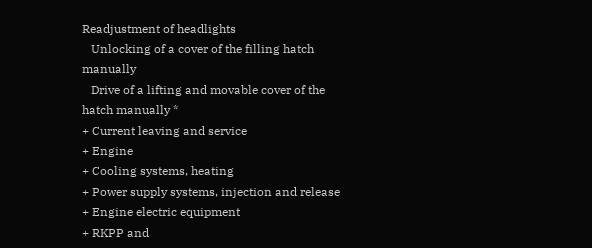Readjustment of headlights
   Unlocking of a cover of the filling hatch manually
   Drive of a lifting and movable cover of the hatch manually *
+ Current leaving and service
+ Engine
+ Cooling systems, heating
+ Power supply systems, injection and release
+ Engine electric equipment
+ RKPP and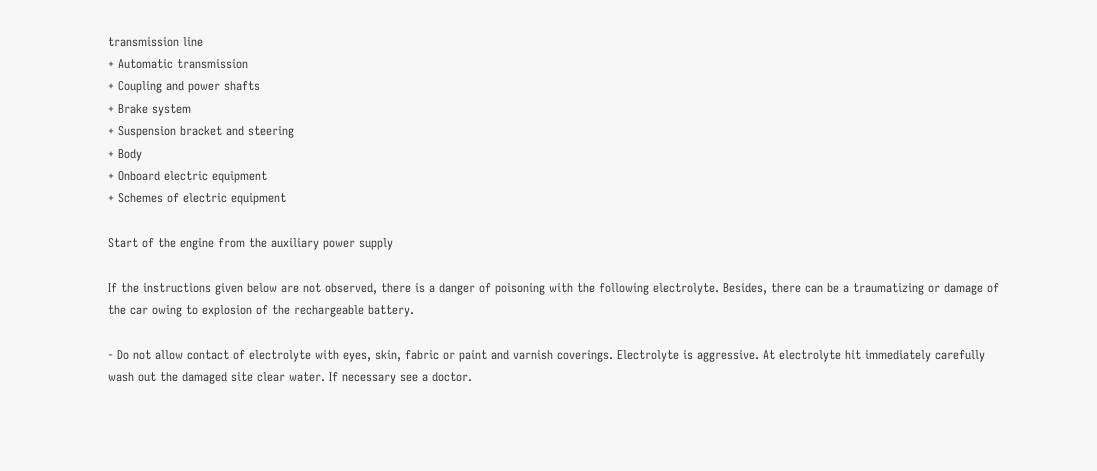transmission line
+ Automatic transmission
+ Coupling and power shafts
+ Brake system
+ Suspension bracket and steering
+ Body
+ Onboard electric equipment
+ Schemes of electric equipment

Start of the engine from the auxiliary power supply

If the instructions given below are not observed, there is a danger of poisoning with the following electrolyte. Besides, there can be a traumatizing or damage of the car owing to explosion of the rechargeable battery.

- Do not allow contact of electrolyte with eyes, skin, fabric or paint and varnish coverings. Electrolyte is aggressive. At electrolyte hit immediately carefully wash out the damaged site clear water. If necessary see a doctor.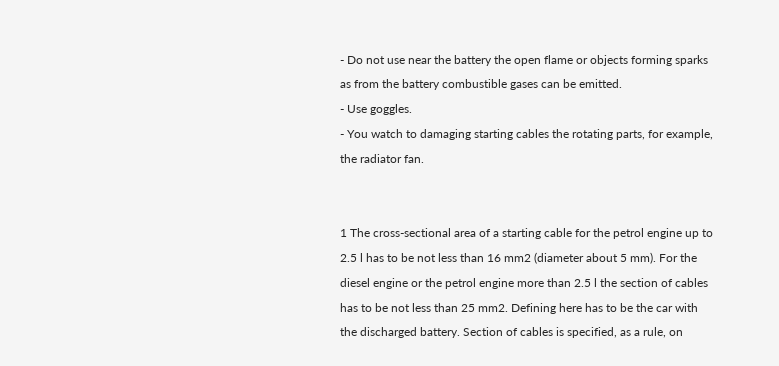- Do not use near the battery the open flame or objects forming sparks as from the battery combustible gases can be emitted.
- Use goggles.
- You watch to damaging starting cables the rotating parts, for example, the radiator fan.


1 The cross-sectional area of a starting cable for the petrol engine up to 2.5 l has to be not less than 16 mm2 (diameter about 5 mm). For the diesel engine or the petrol engine more than 2.5 l the section of cables has to be not less than 25 mm2. Defining here has to be the car with the discharged battery. Section of cables is specified, as a rule, on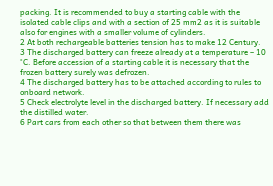packing. It is recommended to buy a starting cable with the isolated cable clips and with a section of 25 mm2 as it is suitable also for engines with a smaller volume of cylinders.
2 At both rechargeable batteries tension has to make 12 Century.
3 The discharged battery can freeze already at a temperature – 10 °C. Before accession of a starting cable it is necessary that the frozen battery surely was defrozen.
4 The discharged battery has to be attached according to rules to onboard network.
5 Check electrolyte level in the discharged battery. If necessary add the distilled water.
6 Part cars from each other so that between them there was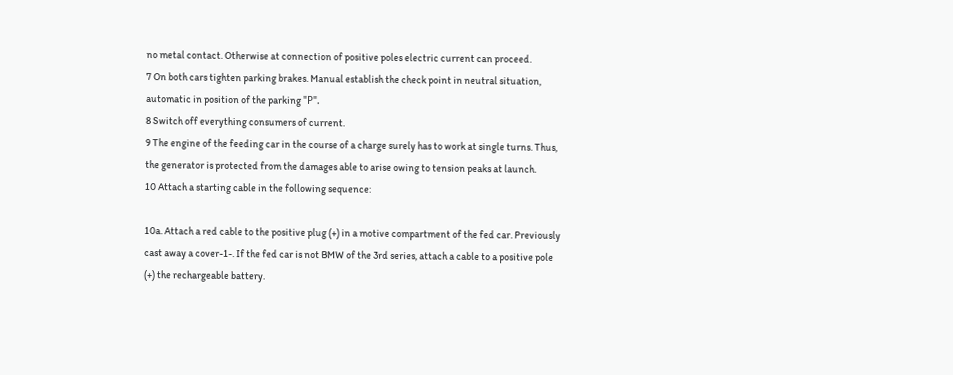no metal contact. Otherwise at connection of positive poles electric current can proceed.
7 On both cars tighten parking brakes. Manual establish the check point in neutral situation, automatic in position of the parking "Р".
8 Switch off everything consumers of current.
9 The engine of the feeding car in the course of a charge surely has to work at single turns. Thus, the generator is protected from the damages able to arise owing to tension peaks at launch.
10 Attach a starting cable in the following sequence:

10a. Attach a red cable to the positive plug (+) in a motive compartment of the fed car. Previously cast away a cover-1-. If the fed car is not BMW of the 3rd series, attach a cable to a positive pole (+) the rechargeable battery.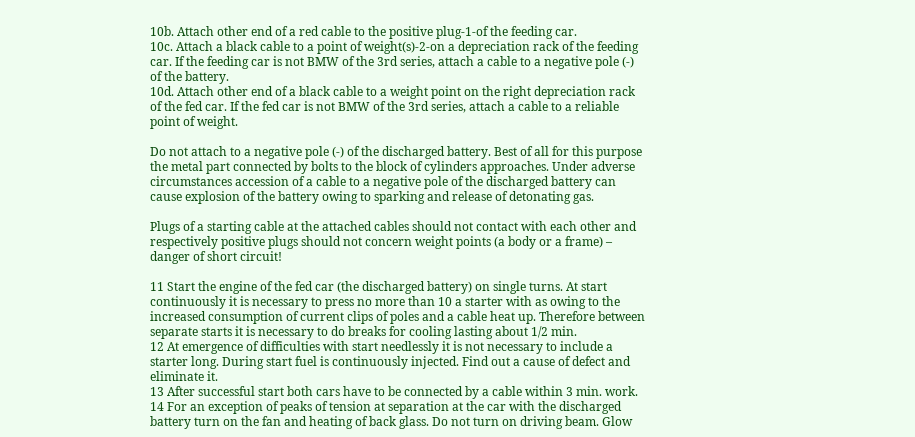10b. Attach other end of a red cable to the positive plug-1-of the feeding car.
10c. Attach a black cable to a point of weight(s)-2-on a depreciation rack of the feeding car. If the feeding car is not BMW of the 3rd series, attach a cable to a negative pole (-) of the battery.
10d. Attach other end of a black cable to a weight point on the right depreciation rack of the fed car. If the fed car is not BMW of the 3rd series, attach a cable to a reliable point of weight.

Do not attach to a negative pole (-) of the discharged battery. Best of all for this purpose the metal part connected by bolts to the block of cylinders approaches. Under adverse circumstances accession of a cable to a negative pole of the discharged battery can cause explosion of the battery owing to sparking and release of detonating gas.

Plugs of a starting cable at the attached cables should not contact with each other and respectively positive plugs should not concern weight points (a body or a frame) – danger of short circuit!

11 Start the engine of the fed car (the discharged battery) on single turns. At start continuously it is necessary to press no more than 10 a starter with as owing to the increased consumption of current clips of poles and a cable heat up. Therefore between separate starts it is necessary to do breaks for cooling lasting about 1/2 min.
12 At emergence of difficulties with start needlessly it is not necessary to include a starter long. During start fuel is continuously injected. Find out a cause of defect and eliminate it.
13 After successful start both cars have to be connected by a cable within 3 min. work.
14 For an exception of peaks of tension at separation at the car with the discharged battery turn on the fan and heating of back glass. Do not turn on driving beam. Glow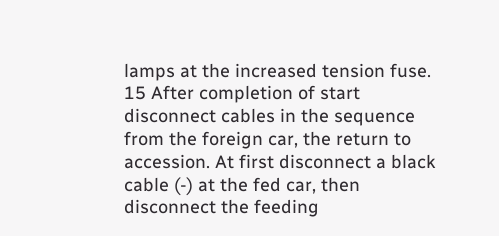lamps at the increased tension fuse.
15 After completion of start disconnect cables in the sequence from the foreign car, the return to accession. At first disconnect a black cable (-) at the fed car, then disconnect the feeding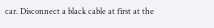car. Disconnect a black cable at first at the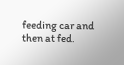feeding car and then at fed.